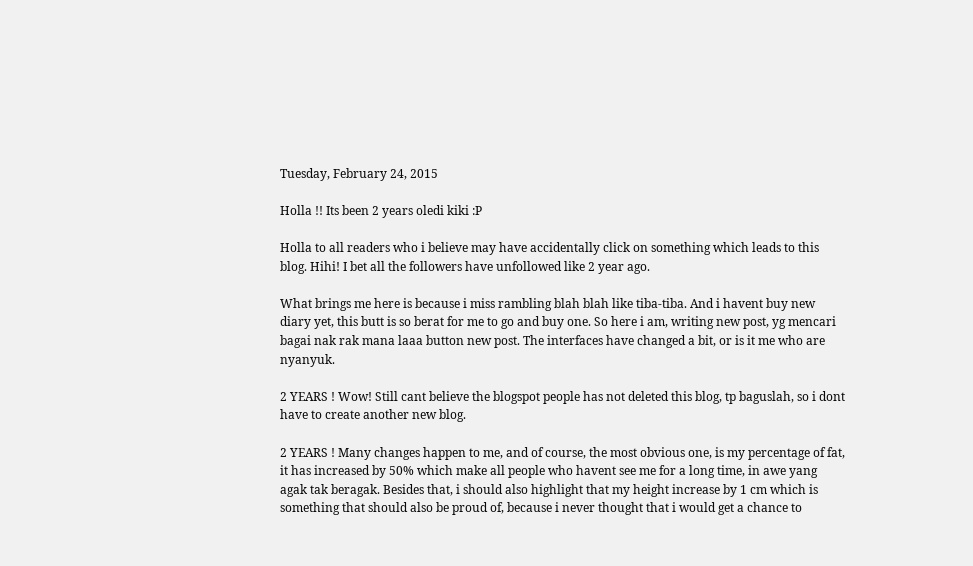Tuesday, February 24, 2015

Holla !! Its been 2 years oledi kiki :P

Holla to all readers who i believe may have accidentally click on something which leads to this blog. Hihi! I bet all the followers have unfollowed like 2 year ago.

What brings me here is because i miss rambling blah blah like tiba-tiba. And i havent buy new diary yet, this butt is so berat for me to go and buy one. So here i am, writing new post, yg mencari bagai nak rak mana laaa button new post. The interfaces have changed a bit, or is it me who are nyanyuk.

2 YEARS ! Wow! Still cant believe the blogspot people has not deleted this blog, tp baguslah, so i dont have to create another new blog.

2 YEARS ! Many changes happen to me, and of course, the most obvious one, is my percentage of fat, it has increased by 50% which make all people who havent see me for a long time, in awe yang agak tak beragak. Besides that, i should also highlight that my height increase by 1 cm which is something that should also be proud of, because i never thought that i would get a chance to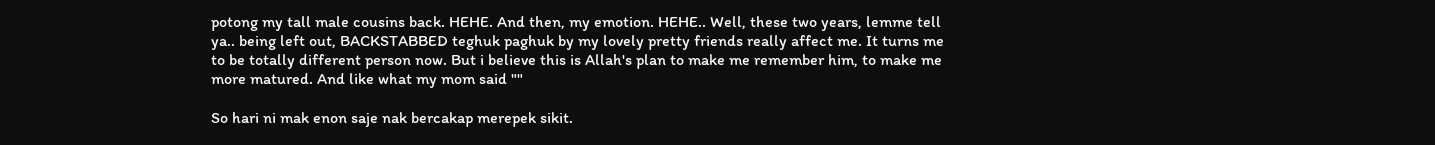potong my tall male cousins back. HEHE. And then, my emotion. HEHE.. Well, these two years, lemme tell ya.. being left out, BACKSTABBED teghuk paghuk by my lovely pretty friends really affect me. It turns me to be totally different person now. But i believe this is Allah's plan to make me remember him, to make me more matured. And like what my mom said ""

So hari ni mak enon saje nak bercakap merepek sikit.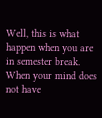Well, this is what happen when you are in semester break. When your mind does not have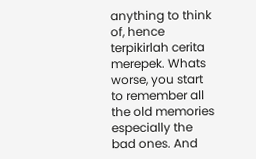anything to think of, hence terpikirlah cerita merepek. Whats worse, you start to remember all the old memories especially the bad ones. And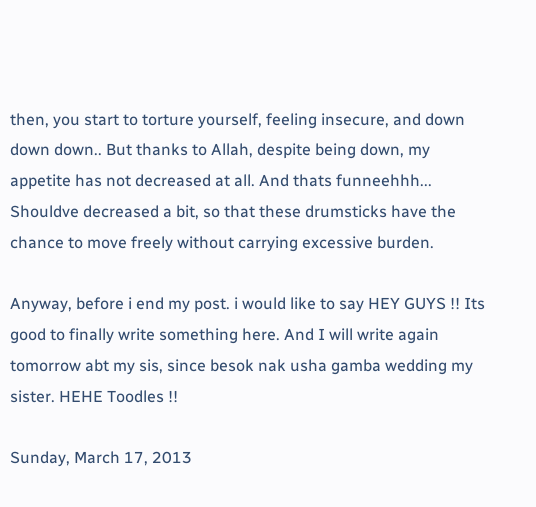then, you start to torture yourself, feeling insecure, and down down down.. But thanks to Allah, despite being down, my appetite has not decreased at all. And thats funneehhh... Shouldve decreased a bit, so that these drumsticks have the chance to move freely without carrying excessive burden.

Anyway, before i end my post. i would like to say HEY GUYS !! Its good to finally write something here. And I will write again tomorrow abt my sis, since besok nak usha gamba wedding my sister. HEHE Toodles !!

Sunday, March 17, 2013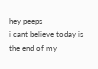hey peeps
i cant believe today is the end of my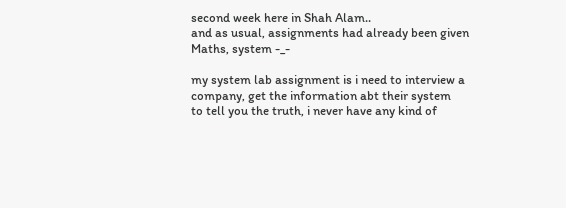second week here in Shah Alam..
and as usual, assignments had already been given
Maths, system -_-

my system lab assignment is i need to interview a company, get the information abt their system
to tell you the truth, i never have any kind of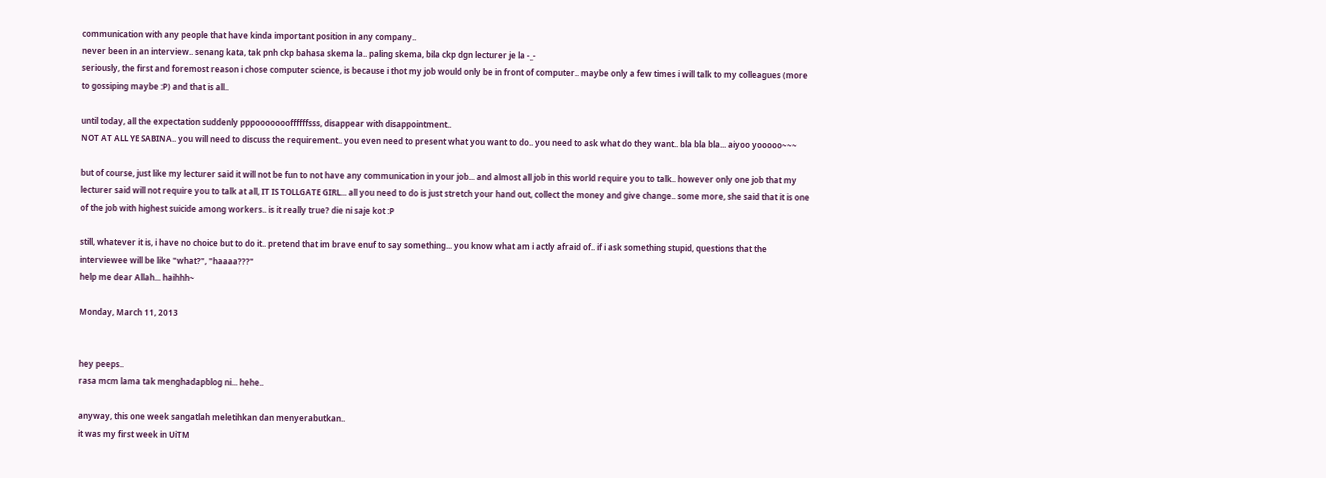communication with any people that have kinda important position in any company..
never been in an interview.. senang kata, tak pnh ckp bahasa skema la.. paling skema, bila ckp dgn lecturer je la -_-
seriously, the first and foremost reason i chose computer science, is because i thot my job would only be in front of computer.. maybe only a few times i will talk to my colleagues (more to gossiping maybe :P) and that is all..

until today, all the expectation suddenly pppoooooooffffffsss, disappear with disappointment..
NOT AT ALL YE SABINA.. you will need to discuss the requirement.. you even need to present what you want to do.. you need to ask what do they want.. bla bla bla... aiyoo yooooo~~~

but of course, just like my lecturer said it will not be fun to not have any communication in your job... and almost all job in this world require you to talk.. however only one job that my lecturer said will not require you to talk at all, IT IS TOLLGATE GIRL... all you need to do is just stretch your hand out, collect the money and give change.. some more, she said that it is one of the job with highest suicide among workers.. is it really true? die ni saje kot :P

still, whatever it is, i have no choice but to do it.. pretend that im brave enuf to say something... you know what am i actly afraid of.. if i ask something stupid, questions that the interviewee will be like "what?", "haaaa???"
help me dear Allah... haihhh~

Monday, March 11, 2013


hey peeps..
rasa mcm lama tak menghadapblog ni... hehe..

anyway, this one week sangatlah meletihkan dan menyerabutkan..
it was my first week in UiTM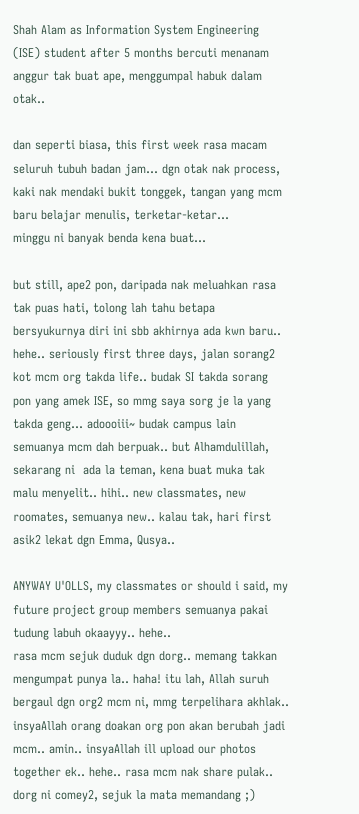Shah Alam as Information System Engineering (ISE) student after 5 months bercuti menanam anggur tak buat ape, menggumpal habuk dalam otak..

dan seperti biasa, this first week rasa macam seluruh tubuh badan jam... dgn otak nak process, kaki nak mendaki bukit tonggek, tangan yang mcm baru belajar menulis, terketar-ketar...
minggu ni banyak benda kena buat...

but still, ape2 pon, daripada nak meluahkan rasa tak puas hati, tolong lah tahu betapa bersyukurnya diri ini sbb akhirnya ada kwn baru.. hehe.. seriously first three days, jalan sorang2 kot mcm org takda life.. budak SI takda sorang pon yang amek ISE, so mmg saya sorg je la yang takda geng... adoooiii~ budak campus lain semuanya mcm dah berpuak.. but Alhamdulillah, sekarang ni  ada la teman, kena buat muka tak malu menyelit.. hihi.. new classmates, new roomates, semuanya new.. kalau tak, hari first asik2 lekat dgn Emma, Qusya..

ANYWAY U'OLLS, my classmates or should i said, my future project group members semuanya pakai tudung labuh okaayyy.. hehe..
rasa mcm sejuk duduk dgn dorg.. memang takkan mengumpat punya la.. haha! itu lah, Allah suruh bergaul dgn org2 mcm ni, mmg terpelihara akhlak.. insyaAllah orang doakan org pon akan berubah jadi mcm.. amin.. insyaAllah ill upload our photos together ek.. hehe.. rasa mcm nak share pulak.. dorg ni comey2, sejuk la mata memandang ;)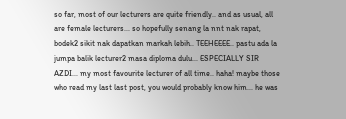so far, most of our lecturers are quite friendly.. and as usual, all are female lecturers... so hopefully senang la nnt nak rapat, bodek2 sikit nak dapatkan markah lebih.. TEEHEEEE.. pastu ada la jumpa balik lecturer2 masa diploma dulu... ESPECIALLY SIR AZDI... my most favourite lecturer of all time.. haha! maybe those who read my last last post, you would probably know him... he was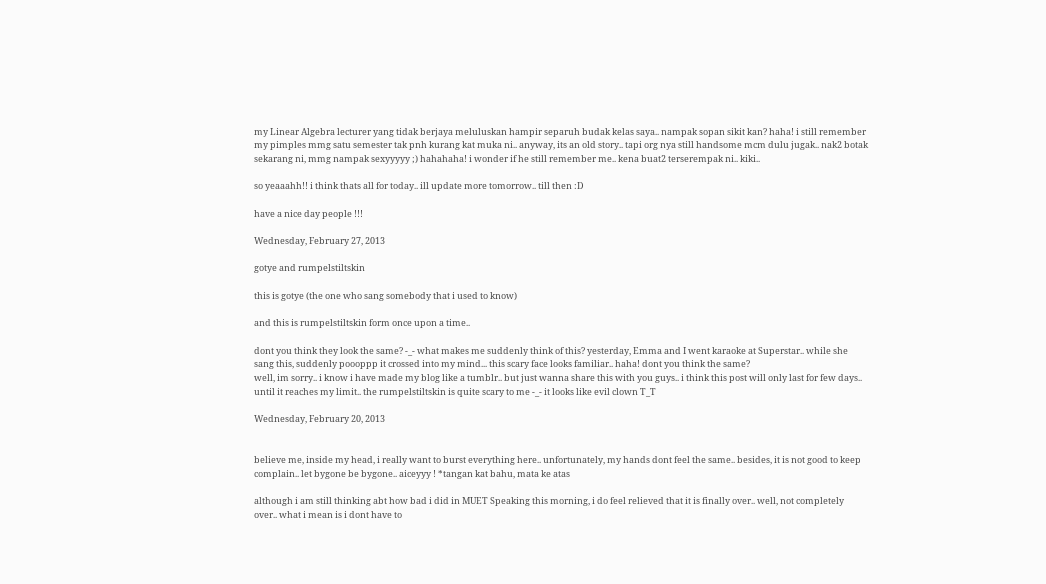my Linear Algebra lecturer yang tidak berjaya meluluskan hampir separuh budak kelas saya.. nampak sopan sikit kan? haha! i still remember my pimples mmg satu semester tak pnh kurang kat muka ni.. anyway, its an old story.. tapi org nya still handsome mcm dulu jugak.. nak2 botak sekarang ni, mmg nampak sexyyyyy ;) hahahaha! i wonder if he still remember me.. kena buat2 terserempak ni.. kiki..

so yeaaahh!! i think thats all for today.. ill update more tomorrow.. till then :D

have a nice day people !!!

Wednesday, February 27, 2013

gotye and rumpelstiltskin

this is gotye (the one who sang somebody that i used to know)

and this is rumpelstiltskin form once upon a time..

dont you think they look the same? -_- what makes me suddenly think of this? yesterday, Emma and I went karaoke at Superstar.. while she sang this, suddenly poooppp it crossed into my mind... this scary face looks familiar.. haha! dont you think the same?
well, im sorry.. i know i have made my blog like a tumblr.. but just wanna share this with you guys.. i think this post will only last for few days.. until it reaches my limit.. the rumpelstiltskin is quite scary to me -_- it looks like evil clown T_T

Wednesday, February 20, 2013


believe me, inside my head, i really want to burst everything here.. unfortunately, my hands dont feel the same.. besides, it is not good to keep complain.. let bygone be bygone.. aiceyyy ! *tangan kat bahu, mata ke atas

although i am still thinking abt how bad i did in MUET Speaking this morning, i do feel relieved that it is finally over.. well, not completely over.. what i mean is i dont have to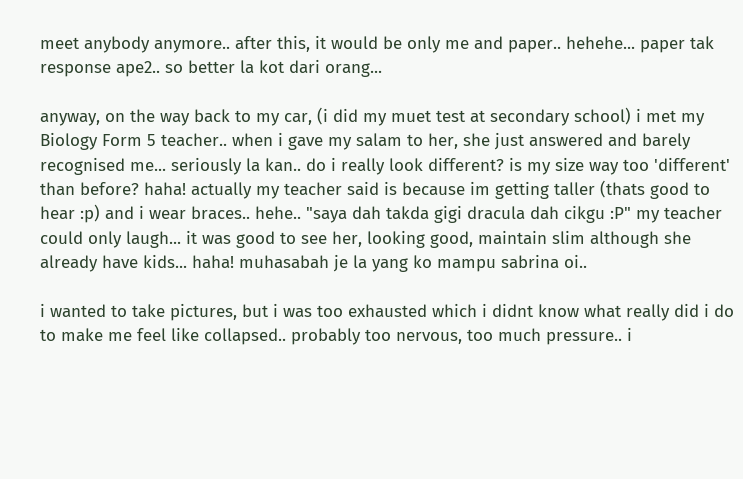meet anybody anymore.. after this, it would be only me and paper.. hehehe... paper tak response ape2.. so better la kot dari orang...

anyway, on the way back to my car, (i did my muet test at secondary school) i met my Biology Form 5 teacher.. when i gave my salam to her, she just answered and barely recognised me... seriously la kan.. do i really look different? is my size way too 'different' than before? haha! actually my teacher said is because im getting taller (thats good to hear :p) and i wear braces.. hehe.. "saya dah takda gigi dracula dah cikgu :P" my teacher could only laugh... it was good to see her, looking good, maintain slim although she already have kids... haha! muhasabah je la yang ko mampu sabrina oi..

i wanted to take pictures, but i was too exhausted which i didnt know what really did i do to make me feel like collapsed.. probably too nervous, too much pressure.. i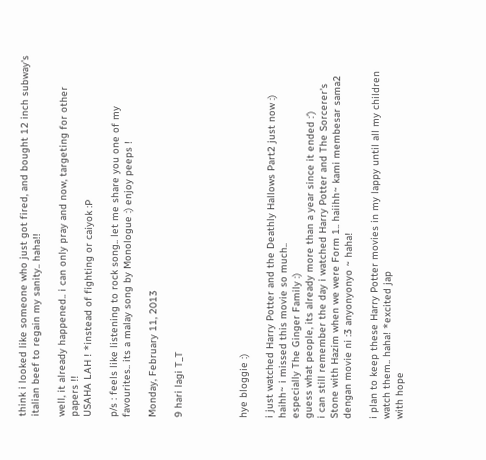think i looked like someone who just got fired, and bought 12 inch subway's italian beef to regain my sanity.. haha!!

well, it already happened.. i can only pray and now, targeting for other papers !!
USAHA LAH ! *instead of fighting or caiyok :P

p/s : feels like listening to rock song.. let me share you one of my favourites.. its a malay song by Monologue :) enjoy peeps !

Monday, February 11, 2013

9 hari lagi T_T




hye bloggie :)

i just watched Harry Potter and the Deathly Hallows Part2 just now :)
haihh~ i missed this movie so much..
especially The Ginger Family :)
guess what people, its already more than a year since it ended :')
i can still remember the day i watched Harry Potter and The Sorcerer's Stone with Hazim when we were Form 1.. haiihh~ kami membesar sama2 dengan movie ni :3 anyonyonyo ~ haha!

i plan to keep these Harry Potter movies in my lappy until all my children watch them.. haha! *excited jap
with hope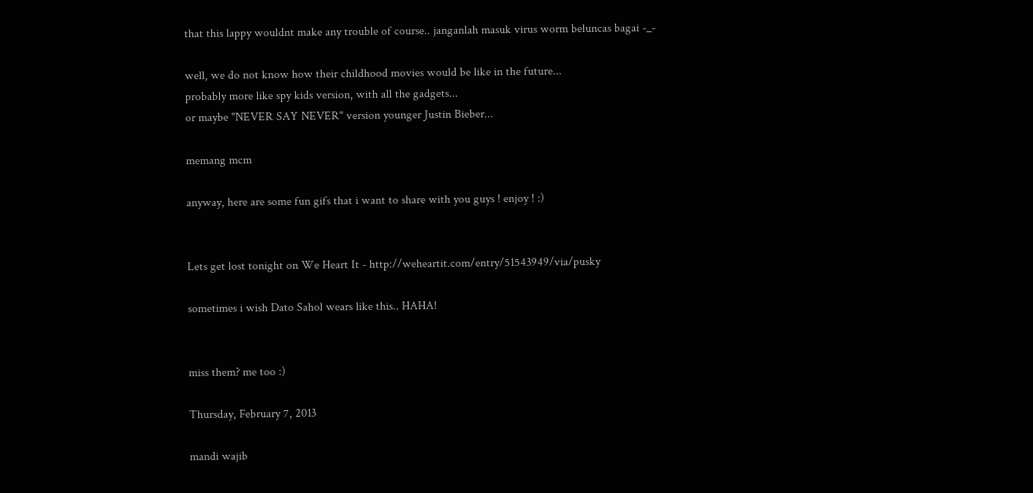that this lappy wouldnt make any trouble of course.. janganlah masuk virus worm beluncas bagai -_-

well, we do not know how their childhood movies would be like in the future...
probably more like spy kids version, with all the gadgets...
or maybe "NEVER SAY NEVER" version younger Justin Bieber...

memang mcm

anyway, here are some fun gifs that i want to share with you guys ! enjoy ! :)


Lets get lost tonight on We Heart It - http://weheartit.com/entry/51543949/via/pusky

sometimes i wish Dato Sahol wears like this.. HAHA!


miss them? me too :)

Thursday, February 7, 2013

mandi wajib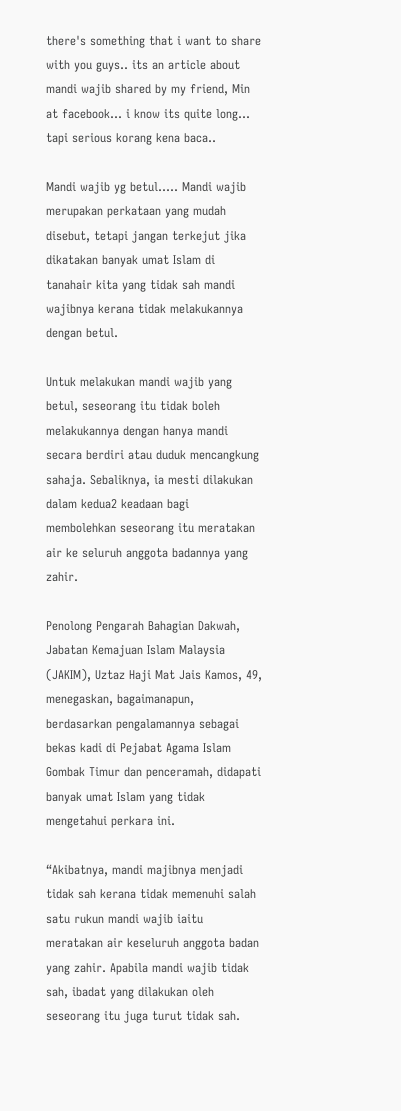there's something that i want to share with you guys.. its an article about mandi wajib shared by my friend, Min at facebook... i know its quite long... tapi serious korang kena baca..

Mandi wajib yg betul….. Mandi wajib merupakan perkataan yang mudah disebut, tetapi jangan terkejut jika dikatakan banyak umat Islam di tanahair kita yang tidak sah mandi wajibnya kerana tidak melakukannya dengan betul.

Untuk melakukan mandi wajib yang betul, seseorang itu tidak boleh melakukannya dengan hanya mandi secara berdiri atau duduk mencangkung sahaja. Sebaliknya, ia mesti dilakukan dalam kedua2 keadaan bagi membolehkan seseorang itu meratakan air ke seluruh anggota badannya yang zahir.

Penolong Pengarah Bahagian Dakwah, Jabatan Kemajuan Islam Malaysia (JAKIM), Uztaz Haji Mat Jais Kamos, 49, menegaskan, bagaimanapun, berdasarkan pengalamannya sebagai bekas kadi di Pejabat Agama Islam Gombak Timur dan penceramah, didapati banyak umat Islam yang tidak mengetahui perkara ini.

“Akibatnya, mandi majibnya menjadi tidak sah kerana tidak memenuhi salah satu rukun mandi wajib iaitu meratakan air keseluruh anggota badan yang zahir. Apabila mandi wajib tidak sah, ibadat yang dilakukan oleh seseorang itu juga turut tidak sah.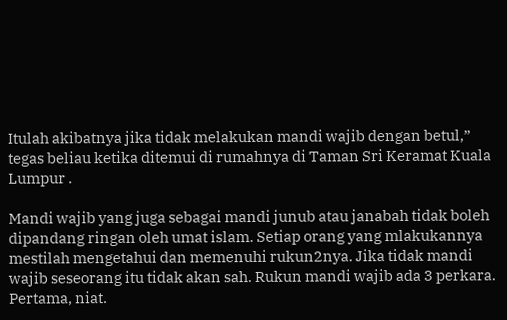Itulah akibatnya jika tidak melakukan mandi wajib dengan betul,” tegas beliau ketika ditemui di rumahnya di Taman Sri Keramat Kuala Lumpur .

Mandi wajib yang juga sebagai mandi junub atau janabah tidak boleh dipandang ringan oleh umat islam. Setiap orang yang mlakukannya mestilah mengetahui dan memenuhi rukun2nya. Jika tidak mandi wajib seseorang itu tidak akan sah. Rukun mandi wajib ada 3 perkara. Pertama, niat.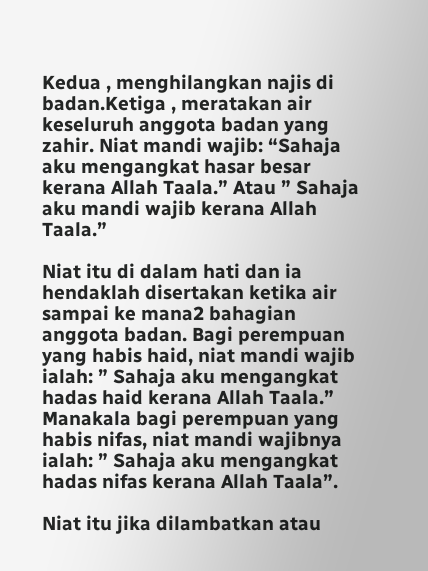Kedua , menghilangkan najis di badan.Ketiga , meratakan air keseluruh anggota badan yang zahir. Niat mandi wajib: “Sahaja aku mengangkat hasar besar kerana Allah Taala.” Atau ” Sahaja aku mandi wajib kerana Allah Taala.”

Niat itu di dalam hati dan ia hendaklah disertakan ketika air sampai ke mana2 bahagian anggota badan. Bagi perempuan yang habis haid, niat mandi wajib ialah: ” Sahaja aku mengangkat hadas haid kerana Allah Taala.” Manakala bagi perempuan yang habis nifas, niat mandi wajibnya ialah: ” Sahaja aku mengangkat hadas nifas kerana Allah Taala”.

Niat itu jika dilambatkan atau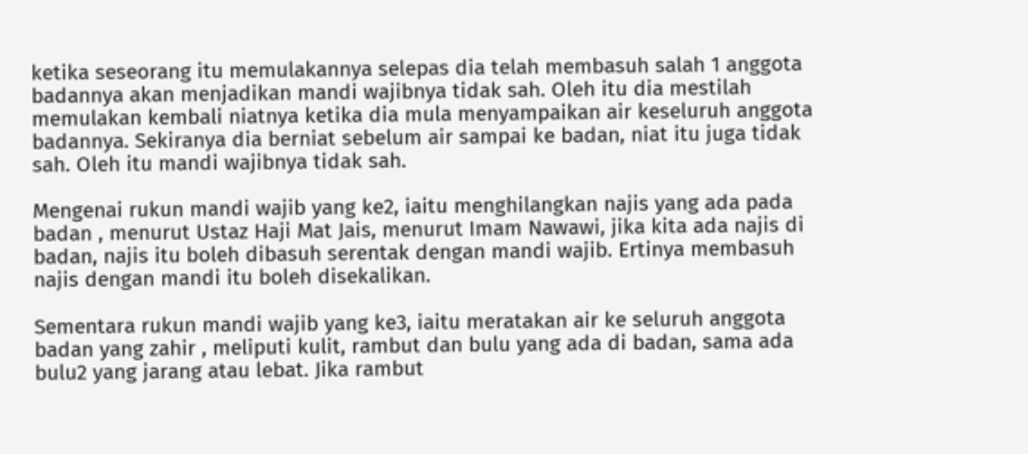ketika seseorang itu memulakannya selepas dia telah membasuh salah 1 anggota badannya akan menjadikan mandi wajibnya tidak sah. Oleh itu dia mestilah memulakan kembali niatnya ketika dia mula menyampaikan air keseluruh anggota badannya. Sekiranya dia berniat sebelum air sampai ke badan, niat itu juga tidak sah. Oleh itu mandi wajibnya tidak sah.

Mengenai rukun mandi wajib yang ke2, iaitu menghilangkan najis yang ada pada badan , menurut Ustaz Haji Mat Jais, menurut Imam Nawawi, jika kita ada najis di badan, najis itu boleh dibasuh serentak dengan mandi wajib. Ertinya membasuh najis dengan mandi itu boleh disekalikan.

Sementara rukun mandi wajib yang ke3, iaitu meratakan air ke seluruh anggota badan yang zahir , meliputi kulit, rambut dan bulu yang ada di badan, sama ada bulu2 yang jarang atau lebat. Jika rambut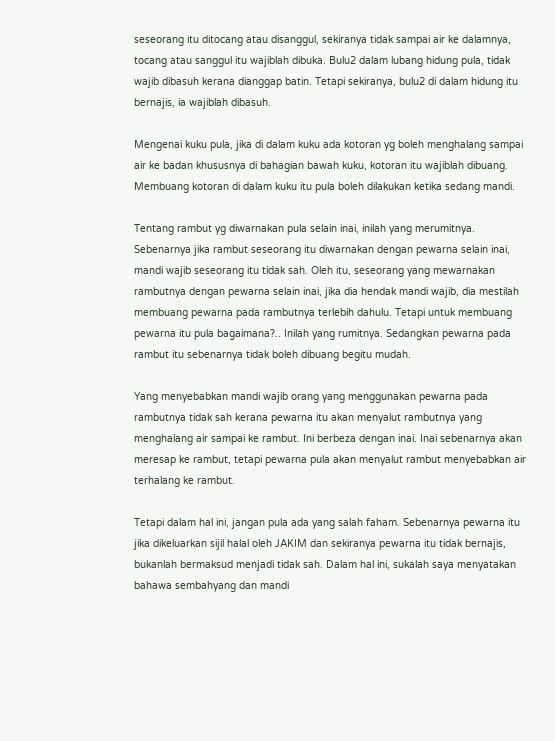seseorang itu ditocang atau disanggul, sekiranya tidak sampai air ke dalamnya, tocang atau sanggul itu wajiblah dibuka. Bulu2 dalam lubang hidung pula, tidak wajib dibasuh kerana dianggap batin. Tetapi sekiranya, bulu2 di dalam hidung itu bernajis, ia wajiblah dibasuh.

Mengenai kuku pula, jika di dalam kuku ada kotoran yg boleh menghalang sampai air ke badan khususnya di bahagian bawah kuku, kotoran itu wajiblah dibuang. Membuang kotoran di dalam kuku itu pula boleh dilakukan ketika sedang mandi.

Tentang rambut yg diwarnakan pula selain inai, inilah yang merumitnya. Sebenarnya jika rambut seseorang itu diwarnakan dengan pewarna selain inai, mandi wajib seseorang itu tidak sah. Oleh itu, seseorang yang mewarnakan rambutnya dengan pewarna selain inai, jika dia hendak mandi wajib, dia mestilah membuang pewarna pada rambutnya terlebih dahulu. Tetapi untuk membuang pewarna itu pula bagaimana?.. Inilah yang rumitnya. Sedangkan pewarna pada rambut itu sebenarnya tidak boleh dibuang begitu mudah.

Yang menyebabkan mandi wajib orang yang menggunakan pewarna pada rambutnya tidak sah kerana pewarna itu akan menyalut rambutnya yang menghalang air sampai ke rambut. Ini berbeza dengan inai. Inai sebenarnya akan meresap ke rambut, tetapi pewarna pula akan menyalut rambut menyebabkan air terhalang ke rambut.

Tetapi dalam hal ini, jangan pula ada yang salah faham. Sebenarnya pewarna itu jika dikeluarkan sijil halal oleh JAKIM dan sekiranya pewarna itu tidak bernajis, bukanlah bermaksud menjadi tidak sah. Dalam hal ini, sukalah saya menyatakan bahawa sembahyang dan mandi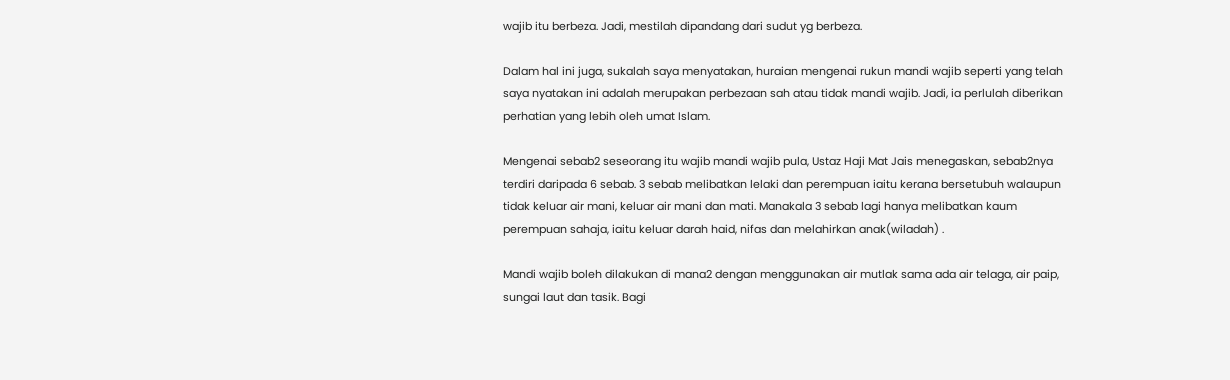wajib itu berbeza. Jadi, mestilah dipandang dari sudut yg berbeza.

Dalam hal ini juga, sukalah saya menyatakan, huraian mengenai rukun mandi wajib seperti yang telah saya nyatakan ini adalah merupakan perbezaan sah atau tidak mandi wajib. Jadi, ia perlulah diberikan perhatian yang lebih oleh umat Islam.

Mengenai sebab2 seseorang itu wajib mandi wajib pula, Ustaz Haji Mat Jais menegaskan, sebab2nya terdiri daripada 6 sebab. 3 sebab melibatkan lelaki dan perempuan iaitu kerana bersetubuh walaupun tidak keluar air mani, keluar air mani dan mati. Manakala 3 sebab lagi hanya melibatkan kaum perempuan sahaja, iaitu keluar darah haid, nifas dan melahirkan anak(wiladah) .

Mandi wajib boleh dilakukan di mana2 dengan menggunakan air mutlak sama ada air telaga, air paip, sungai laut dan tasik. Bagi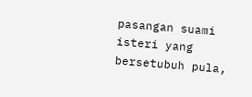pasangan suami isteri yang bersetubuh pula,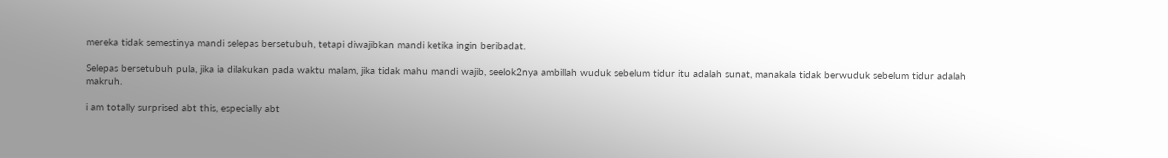mereka tidak semestinya mandi selepas bersetubuh, tetapi diwajibkan mandi ketika ingin beribadat.

Selepas bersetubuh pula, jika ia dilakukan pada waktu malam, jika tidak mahu mandi wajib, seelok2nya ambillah wuduk sebelum tidur itu adalah sunat, manakala tidak berwuduk sebelum tidur adalah makruh.

i am totally surprised abt this, especially abt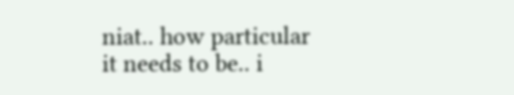niat.. how particular it needs to be.. i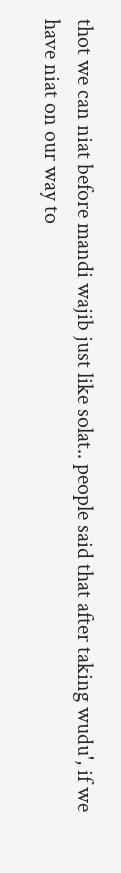thot we can niat before mandi wajib just like solat.. people said that after taking wudu', if we have niat on our way to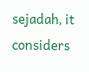sejadah, it considers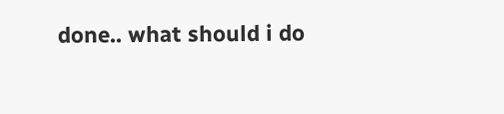done.. what should i do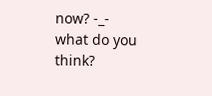now? -_-
what do you think?